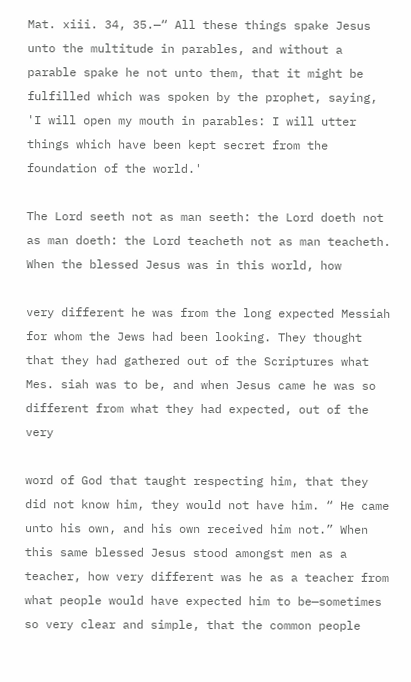Mat. xiii. 34, 35.—“ All these things spake Jesus unto the multitude in parables, and without a parable spake he not unto them, that it might be fulfilled which was spoken by the prophet, saying, 'I will open my mouth in parables: I will utter things which have been kept secret from the foundation of the world.'

The Lord seeth not as man seeth: the Lord doeth not as man doeth: the Lord teacheth not as man teacheth. When the blessed Jesus was in this world, how

very different he was from the long expected Messiah for whom the Jews had been looking. They thought that they had gathered out of the Scriptures what Mes. siah was to be, and when Jesus came he was so different from what they had expected, out of the very

word of God that taught respecting him, that they did not know him, they would not have him. “ He came unto his own, and his own received him not.” When this same blessed Jesus stood amongst men as a teacher, how very different was he as a teacher from what people would have expected him to be—sometimes so very clear and simple, that the common people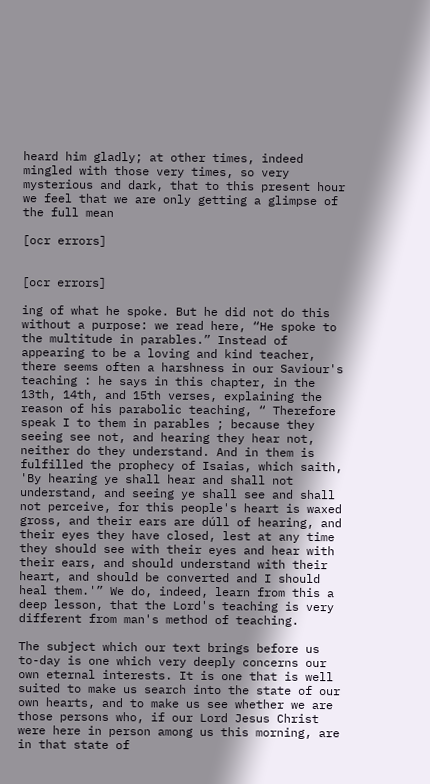heard him gladly; at other times, indeed mingled with those very times, so very mysterious and dark, that to this present hour we feel that we are only getting a glimpse of the full mean

[ocr errors]


[ocr errors]

ing of what he spoke. But he did not do this without a purpose: we read here, “He spoke to the multitude in parables.” Instead of appearing to be a loving and kind teacher, there seems often a harshness in our Saviour's teaching : he says in this chapter, in the 13th, 14th, and 15th verses, explaining the reason of his parabolic teaching, “ Therefore speak I to them in parables ; because they seeing see not, and hearing they hear not, neither do they understand. And in them is fulfilled the prophecy of Isaias, which saith, 'By hearing ye shall hear and shall not understand, and seeing ye shall see and shall not perceive, for this people's heart is waxed gross, and their ears are dúll of hearing, and their eyes they have closed, lest at any time they should see with their eyes and hear with their ears, and should understand with their heart, and should be converted and I should heal them.'” We do, indeed, learn from this a deep lesson, that the Lord's teaching is very different from man's method of teaching.

The subject which our text brings before us to-day is one which very deeply concerns our own eternal interests. It is one that is well suited to make us search into the state of our own hearts, and to make us see whether we are those persons who, if our Lord Jesus Christ were here in person among us this morning, are in that state of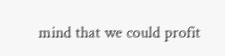mind that we could profit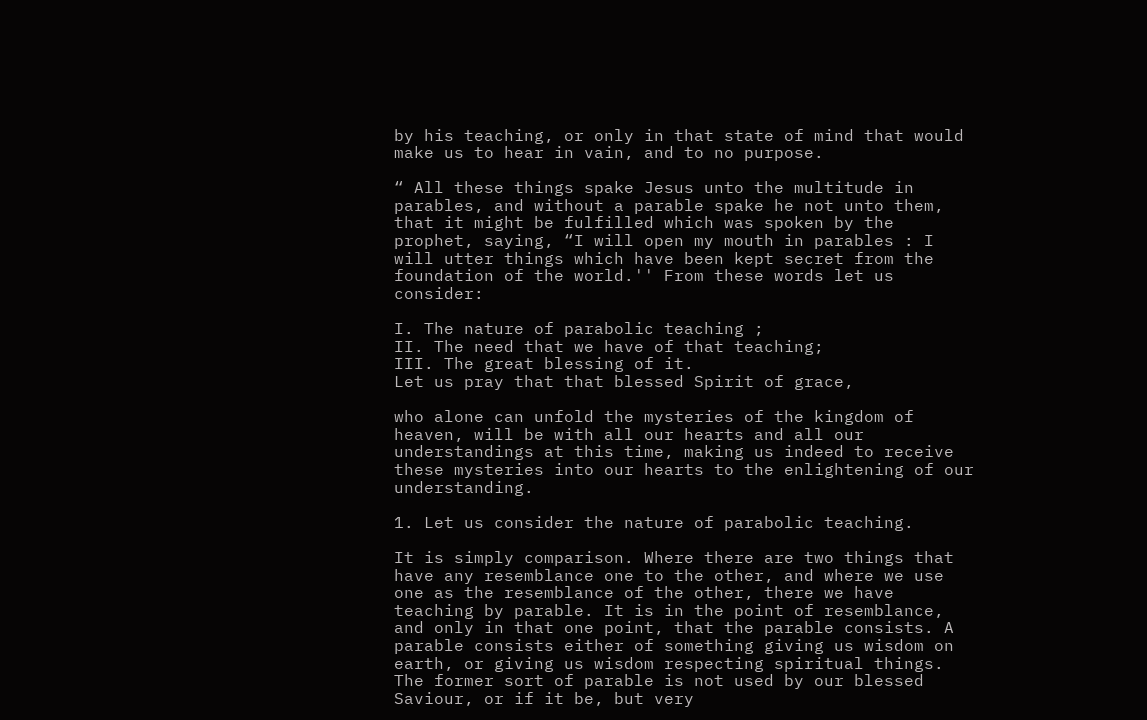by his teaching, or only in that state of mind that would make us to hear in vain, and to no purpose.

“ All these things spake Jesus unto the multitude in parables, and without a parable spake he not unto them, that it might be fulfilled which was spoken by the prophet, saying, “I will open my mouth in parables : I will utter things which have been kept secret from the foundation of the world.'' From these words let us consider:

I. The nature of parabolic teaching ;
II. The need that we have of that teaching;
III. The great blessing of it.
Let us pray that that blessed Spirit of grace,

who alone can unfold the mysteries of the kingdom of heaven, will be with all our hearts and all our understandings at this time, making us indeed to receive these mysteries into our hearts to the enlightening of our understanding.

1. Let us consider the nature of parabolic teaching.

It is simply comparison. Where there are two things that have any resemblance one to the other, and where we use one as the resemblance of the other, there we have teaching by parable. It is in the point of resemblance, and only in that one point, that the parable consists. A parable consists either of something giving us wisdom on earth, or giving us wisdom respecting spiritual things. The former sort of parable is not used by our blessed Saviour, or if it be, but very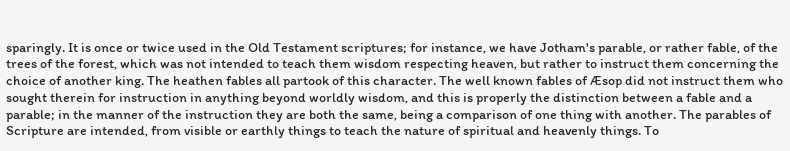sparingly. It is once or twice used in the Old Testament scriptures; for instance, we have Jotham's parable, or rather fable, of the trees of the forest, which was not intended to teach them wisdom respecting heaven, but rather to instruct them concerning the choice of another king. The heathen fables all partook of this character. The well known fables of Æsop did not instruct them who sought therein for instruction in anything beyond worldly wisdom, and this is properly the distinction between a fable and a parable; in the manner of the instruction they are both the same, being a comparison of one thing with another. The parables of Scripture are intended, from visible or earthly things to teach the nature of spiritual and heavenly things. To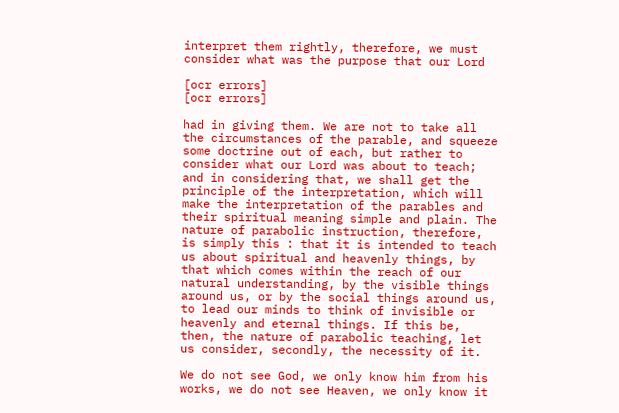interpret them rightly, therefore, we must consider what was the purpose that our Lord

[ocr errors]
[ocr errors]

had in giving them. We are not to take all the circumstances of the parable, and squeeze some doctrine out of each, but rather to consider what our Lord was about to teach; and in considering that, we shall get the principle of the interpretation, which will make the interpretation of the parables and their spiritual meaning simple and plain. The nature of parabolic instruction, therefore, is simply this : that it is intended to teach us about spiritual and heavenly things, by that which comes within the reach of our natural understanding, by the visible things around us, or by the social things around us, to lead our minds to think of invisible or heavenly and eternal things. If this be, then, the nature of parabolic teaching, let us consider, secondly, the necessity of it.

We do not see God, we only know him from his works, we do not see Heaven, we only know it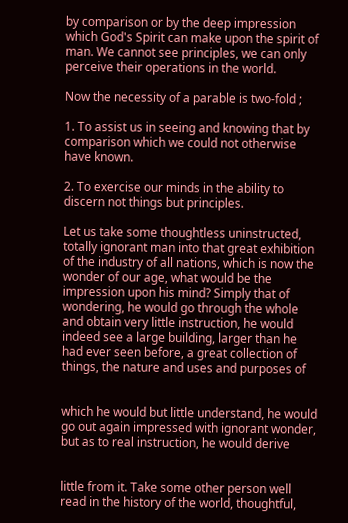by comparison or by the deep impression which God's Spirit can make upon the spirit of man. We cannot see principles, we can only perceive their operations in the world.

Now the necessity of a parable is two-fold ;

1. To assist us in seeing and knowing that by comparison which we could not otherwise have known.

2. To exercise our minds in the ability to discern not things but principles.

Let us take some thoughtless uninstructed, totally ignorant man into that great exhibition of the industry of all nations, which is now the wonder of our age, what would be the impression upon his mind? Simply that of wondering, he would go through the whole and obtain very little instruction, he would indeed see a large building, larger than he had ever seen before, a great collection of things, the nature and uses and purposes of


which he would but little understand, he would go out again impressed with ignorant wonder, but as to real instruction, he would derive


little from it. Take some other person well read in the history of the world, thoughtful,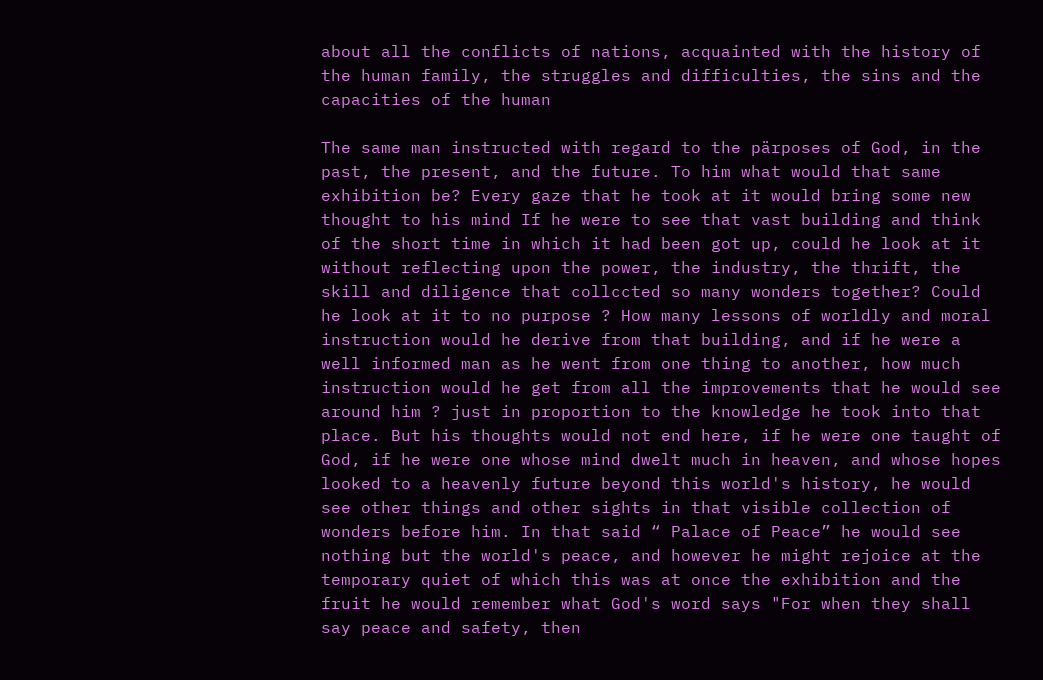about all the conflicts of nations, acquainted with the history of the human family, the struggles and difficulties, the sins and the capacities of the human

The same man instructed with regard to the pärposes of God, in the past, the present, and the future. To him what would that same exhibition be? Every gaze that he took at it would bring some new thought to his mind If he were to see that vast building and think of the short time in which it had been got up, could he look at it without reflecting upon the power, the industry, the thrift, the skill and diligence that collccted so many wonders together? Could he look at it to no purpose ? How many lessons of worldly and moral instruction would he derive from that building, and if he were a well informed man as he went from one thing to another, how much instruction would he get from all the improvements that he would see around him ? just in proportion to the knowledge he took into that place. But his thoughts would not end here, if he were one taught of God, if he were one whose mind dwelt much in heaven, and whose hopes looked to a heavenly future beyond this world's history, he would see other things and other sights in that visible collection of wonders before him. In that said “ Palace of Peace” he would see nothing but the world's peace, and however he might rejoice at the temporary quiet of which this was at once the exhibition and the fruit he would remember what God's word says "For when they shall say peace and safety, then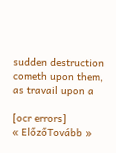sudden destruction cometh upon them, as travail upon a

[ocr errors]
« ElőzőTovább »